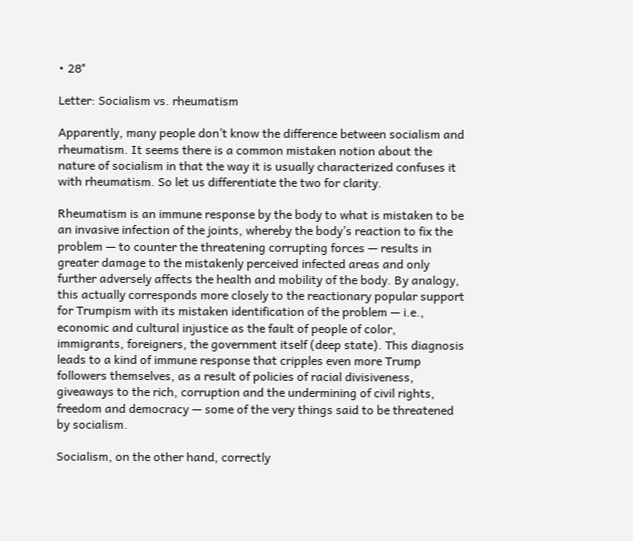• 28°

Letter: Socialism vs. rheumatism

Apparently, many people don’t know the difference between socialism and rheumatism. It seems there is a common mistaken notion about the nature of socialism in that the way it is usually characterized confuses it with rheumatism. So let us differentiate the two for clarity.

Rheumatism is an immune response by the body to what is mistaken to be an invasive infection of the joints, whereby the body’s reaction to fix the problem — to counter the threatening corrupting forces — results in greater damage to the mistakenly perceived infected areas and only further adversely affects the health and mobility of the body. By analogy, this actually corresponds more closely to the reactionary popular support for Trumpism with its mistaken identification of the problem — i.e., economic and cultural injustice as the fault of people of color, immigrants, foreigners, the government itself (deep state). This diagnosis leads to a kind of immune response that cripples even more Trump followers themselves, as a result of policies of racial divisiveness, giveaways to the rich, corruption and the undermining of civil rights, freedom and democracy — some of the very things said to be threatened by socialism.

Socialism, on the other hand, correctly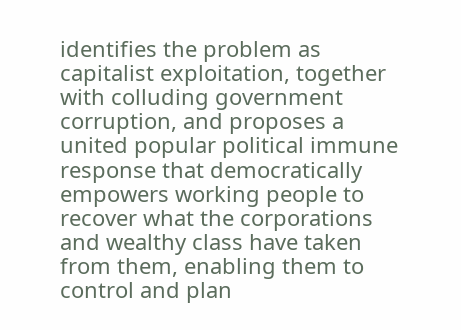identifies the problem as capitalist exploitation, together with colluding government corruption, and proposes a united popular political immune response that democratically empowers working people to recover what the corporations and wealthy class have taken from them, enabling them to control and plan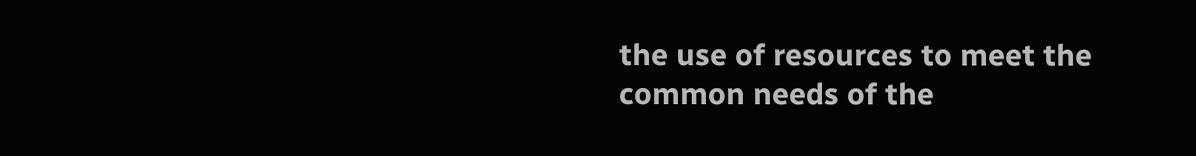the use of resources to meet the common needs of the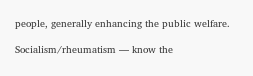people, generally enhancing the public welfare.

Socialism/rheumatism — know the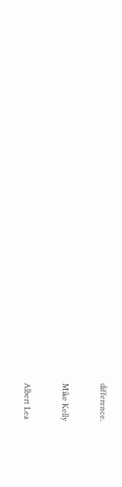difference.

Mike Kelly

Albert Lea